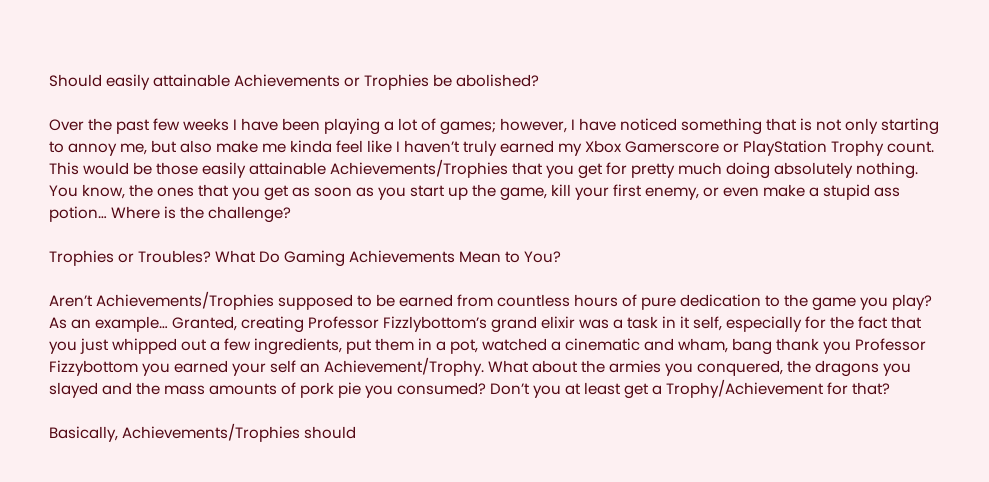Should easily attainable Achievements or Trophies be abolished?

Over the past few weeks I have been playing a lot of games; however, I have noticed something that is not only starting to annoy me, but also make me kinda feel like I haven’t truly earned my Xbox Gamerscore or PlayStation Trophy count. This would be those easily attainable Achievements/Trophies that you get for pretty much doing absolutely nothing. You know, the ones that you get as soon as you start up the game, kill your first enemy, or even make a stupid ass potion… Where is the challenge?

Trophies or Troubles? What Do Gaming Achievements Mean to You?

Aren’t Achievements/Trophies supposed to be earned from countless hours of pure dedication to the game you play? As an example… Granted, creating Professor Fizzlybottom’s grand elixir was a task in it self, especially for the fact that you just whipped out a few ingredients, put them in a pot, watched a cinematic and wham, bang thank you Professor Fizzybottom you earned your self an Achievement/Trophy. What about the armies you conquered, the dragons you slayed and the mass amounts of pork pie you consumed? Don’t you at least get a Trophy/Achievement for that?

Basically, Achievements/Trophies should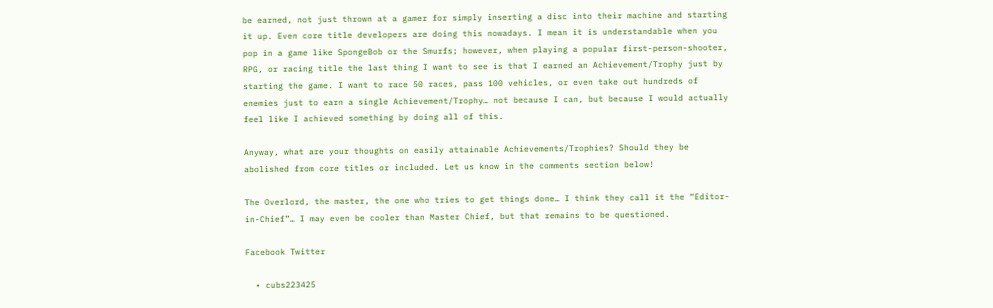be earned, not just thrown at a gamer for simply inserting a disc into their machine and starting it up. Even core title developers are doing this nowadays. I mean it is understandable when you pop in a game like SpongeBob or the Smurfs; however, when playing a popular first-person-shooter, RPG, or racing title the last thing I want to see is that I earned an Achievement/Trophy just by starting the game. I want to race 50 races, pass 100 vehicles, or even take out hundreds of enemies just to earn a single Achievement/Trophy… not because I can, but because I would actually feel like I achieved something by doing all of this.

Anyway, what are your thoughts on easily attainable Achievements/Trophies? Should they be abolished from core titles or included. Let us know in the comments section below!

The Overlord, the master, the one who tries to get things done… I think they call it the “Editor-in-Chief”… I may even be cooler than Master Chief, but that remains to be questioned.

Facebook Twitter

  • cubs223425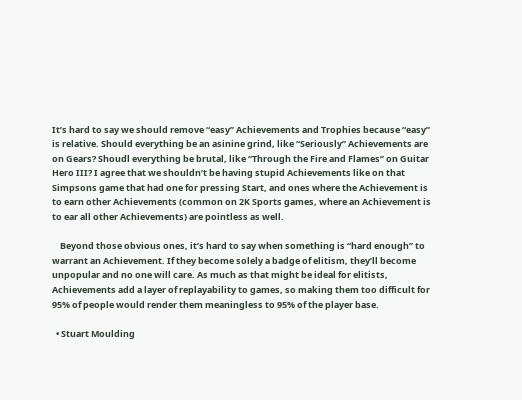It’s hard to say we should remove “easy” Achievements and Trophies because “easy” is relative. Should everything be an asinine grind, like “Seriously” Achievements are on Gears? Shoudl everything be brutal, like “Through the Fire and Flames” on Guitar Hero III? I agree that we shouldn’t be having stupid Achievements like on that Simpsons game that had one for pressing Start, and ones where the Achievement is to earn other Achievements (common on 2K Sports games, where an Achievement is to ear all other Achievements) are pointless as well.

    Beyond those obvious ones, it’s hard to say when something is “hard enough” to warrant an Achievement. If they become solely a badge of elitism, they’ll become unpopular and no one will care. As much as that might be ideal for elitists, Achievements add a layer of replayability to games, so making them too difficult for 95% of people would render them meaningless to 95% of the player base.

  • Stuart Moulding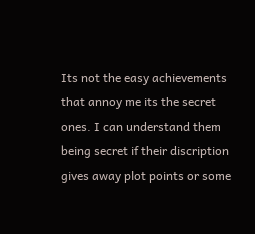Its not the easy achievements that annoy me its the secret ones. I can understand them being secret if their discription gives away plot points or some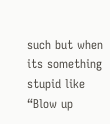such but when its something stupid like “Blow up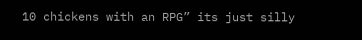10 chickens with an RPG” its just silly